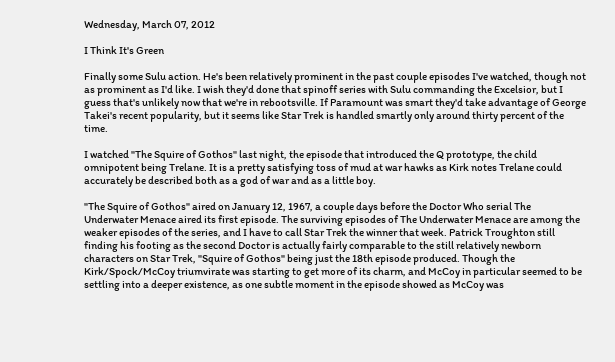Wednesday, March 07, 2012

I Think It's Green

Finally some Sulu action. He's been relatively prominent in the past couple episodes I've watched, though not as prominent as I'd like. I wish they'd done that spinoff series with Sulu commanding the Excelsior, but I guess that's unlikely now that we're in rebootsville. If Paramount was smart they'd take advantage of George Takei's recent popularity, but it seems like Star Trek is handled smartly only around thirty percent of the time.

I watched "The Squire of Gothos" last night, the episode that introduced the Q prototype, the child omnipotent being Trelane. It is a pretty satisfying toss of mud at war hawks as Kirk notes Trelane could accurately be described both as a god of war and as a little boy.

"The Squire of Gothos" aired on January 12, 1967, a couple days before the Doctor Who serial The Underwater Menace aired its first episode. The surviving episodes of The Underwater Menace are among the weaker episodes of the series, and I have to call Star Trek the winner that week. Patrick Troughton still finding his footing as the second Doctor is actually fairly comparable to the still relatively newborn characters on Star Trek, "Squire of Gothos" being just the 18th episode produced. Though the Kirk/Spock/McCoy triumvirate was starting to get more of its charm, and McCoy in particular seemed to be settling into a deeper existence, as one subtle moment in the episode showed as McCoy was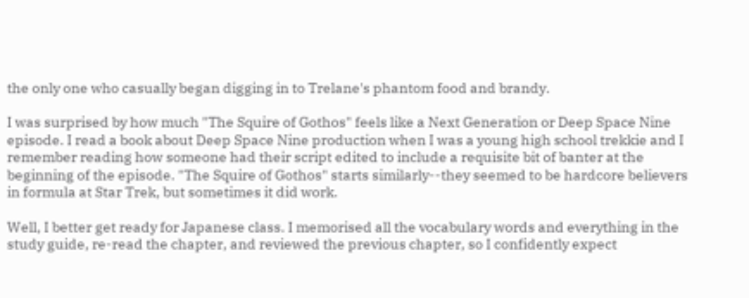the only one who casually began digging in to Trelane's phantom food and brandy.

I was surprised by how much "The Squire of Gothos" feels like a Next Generation or Deep Space Nine episode. I read a book about Deep Space Nine production when I was a young high school trekkie and I remember reading how someone had their script edited to include a requisite bit of banter at the beginning of the episode. "The Squire of Gothos" starts similarly--they seemed to be hardcore believers in formula at Star Trek, but sometimes it did work.

Well, I better get ready for Japanese class. I memorised all the vocabulary words and everything in the study guide, re-read the chapter, and reviewed the previous chapter, so I confidently expect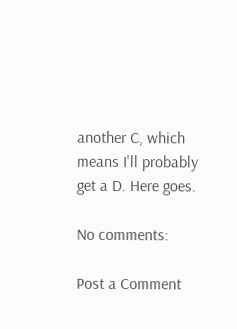another C, which means I'll probably get a D. Here goes.

No comments:

Post a Comment